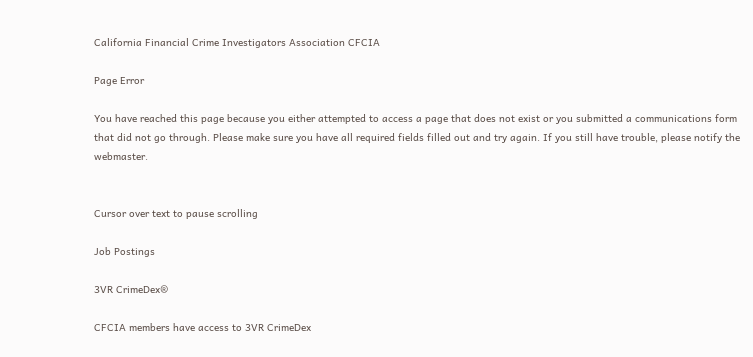California Financial Crime Investigators Association CFCIA

Page Error

You have reached this page because you either attempted to access a page that does not exist or you submitted a communications form that did not go through. Please make sure you have all required fields filled out and try again. If you still have trouble, please notify the webmaster.


Cursor over text to pause scrolling

Job Postings

3VR CrimeDex®

CFCIA members have access to 3VR CrimeDex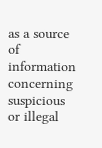as a source of information concerning suspicious or illegal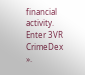financial activity.
Enter 3VR CrimeDex ».